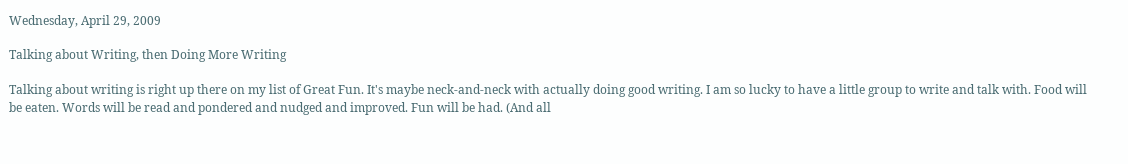Wednesday, April 29, 2009

Talking about Writing, then Doing More Writing

Talking about writing is right up there on my list of Great Fun. It's maybe neck-and-neck with actually doing good writing. I am so lucky to have a little group to write and talk with. Food will be eaten. Words will be read and pondered and nudged and improved. Fun will be had. (And all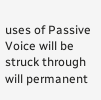uses of Passive Voice will be struck through will permanent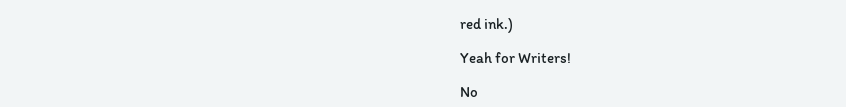red ink.)

Yeah for Writers!

No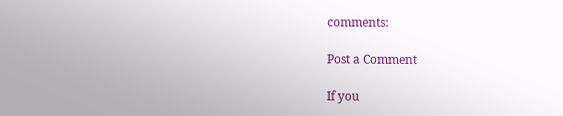comments:

Post a Comment

If you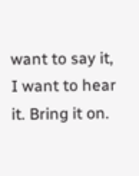want to say it, I want to hear it. Bring it on.